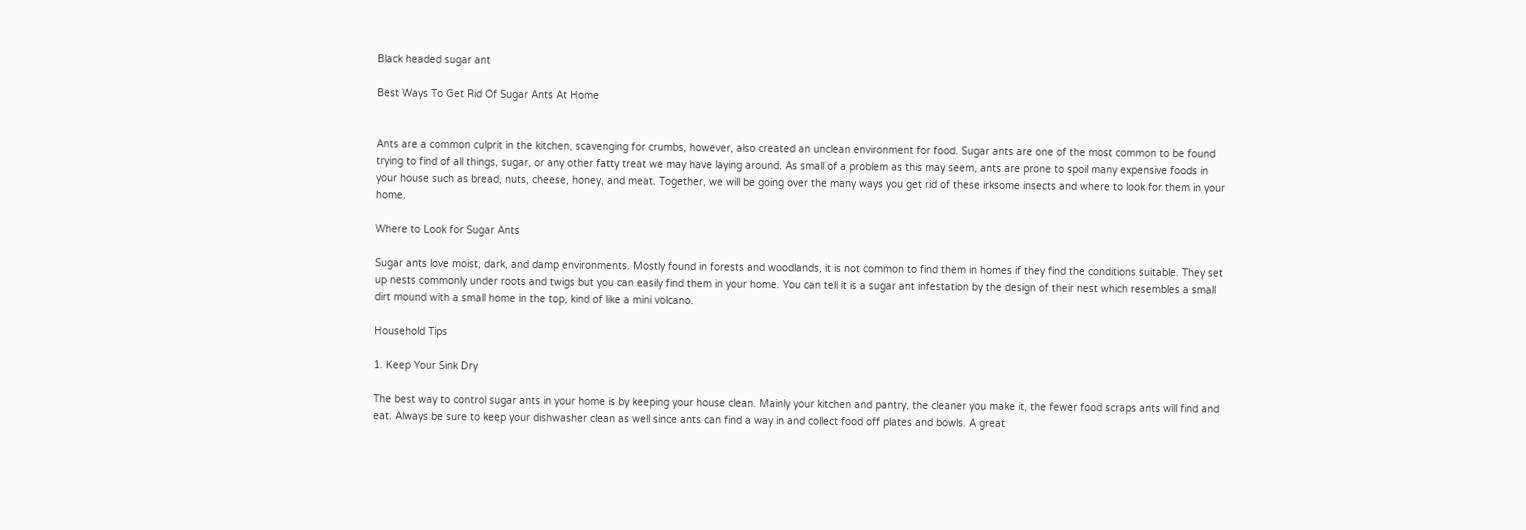Black headed sugar ant

Best Ways To Get Rid Of Sugar Ants At Home


Ants are a common culprit in the kitchen, scavenging for crumbs, however, also created an unclean environment for food. Sugar ants are one of the most common to be found trying to find of all things, sugar, or any other fatty treat we may have laying around. As small of a problem as this may seem, ants are prone to spoil many expensive foods in your house such as bread, nuts, cheese, honey, and meat. Together, we will be going over the many ways you get rid of these irksome insects and where to look for them in your home.

Where to Look for Sugar Ants

Sugar ants love moist, dark, and damp environments. Mostly found in forests and woodlands, it is not common to find them in homes if they find the conditions suitable. They set up nests commonly under roots and twigs but you can easily find them in your home. You can tell it is a sugar ant infestation by the design of their nest which resembles a small dirt mound with a small home in the top, kind of like a mini volcano.

Household Tips

1. Keep Your Sink Dry

The best way to control sugar ants in your home is by keeping your house clean. Mainly your kitchen and pantry, the cleaner you make it, the fewer food scraps ants will find and eat. Always be sure to keep your dishwasher clean as well since ants can find a way in and collect food off plates and bowls. A great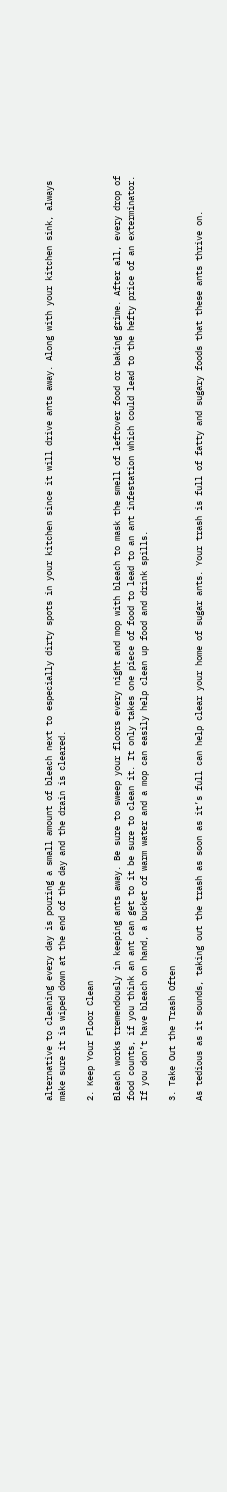alternative to cleaning every day is pouring a small amount of bleach next to especially dirty spots in your kitchen since it will drive ants away. Along with your kitchen sink, always make sure it is wiped down at the end of the day and the drain is cleared.

2. Keep Your Floor Clean

Bleach works tremendously in keeping ants away. Be sure to sweep your floors every night and mop with bleach to mask the smell of leftover food or baking grime. After all, every drop of food counts, if you think an ant can get to it be sure to clean it. It only takes one piece of food to lead to an ant infestation which could lead to the hefty price of an exterminator. If you don’t have bleach on hand, a bucket of warm water and a mop can easily help clean up food and drink spills.

3. Take Out the Trash Often

As tedious as it sounds, taking out the trash as soon as it’s full can help clear your home of sugar ants. Your trash is full of fatty and sugary foods that these ants thrive on.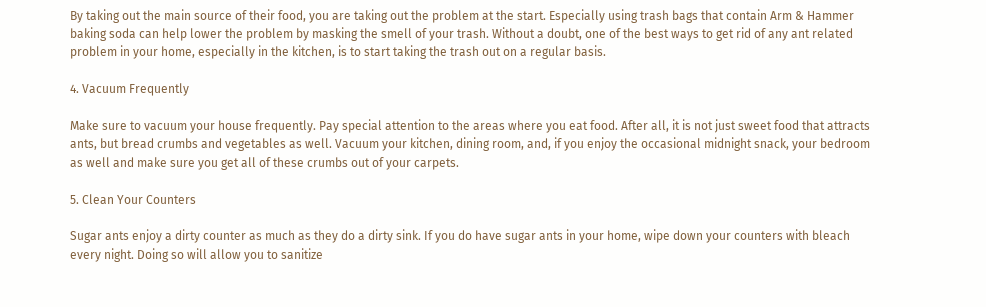By taking out the main source of their food, you are taking out the problem at the start. Especially using trash bags that contain Arm & Hammer baking soda can help lower the problem by masking the smell of your trash. Without a doubt, one of the best ways to get rid of any ant related problem in your home, especially in the kitchen, is to start taking the trash out on a regular basis.

4. Vacuum Frequently

Make sure to vacuum your house frequently. Pay special attention to the areas where you eat food. After all, it is not just sweet food that attracts ants, but bread crumbs and vegetables as well. Vacuum your kitchen, dining room, and, if you enjoy the occasional midnight snack, your bedroom as well and make sure you get all of these crumbs out of your carpets.

5. Clean Your Counters

Sugar ants enjoy a dirty counter as much as they do a dirty sink. If you do have sugar ants in your home, wipe down your counters with bleach every night. Doing so will allow you to sanitize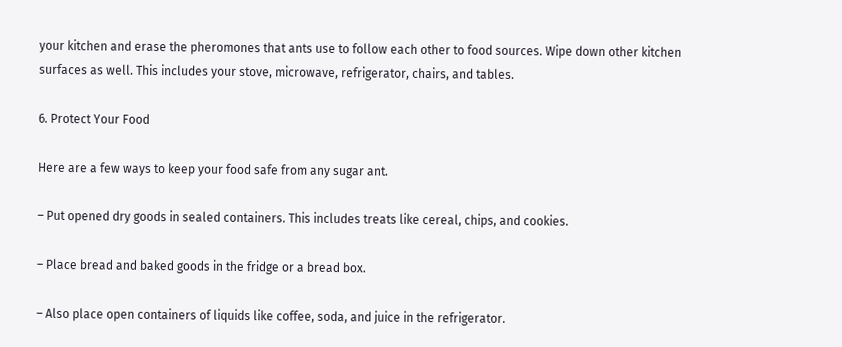your kitchen and erase the pheromones that ants use to follow each other to food sources. Wipe down other kitchen surfaces as well. This includes your stove, microwave, refrigerator, chairs, and tables.

6. Protect Your Food

Here are a few ways to keep your food safe from any sugar ant.

– Put opened dry goods in sealed containers. This includes treats like cereal, chips, and cookies.

– Place bread and baked goods in the fridge or a bread box.

– Also place open containers of liquids like coffee, soda, and juice in the refrigerator.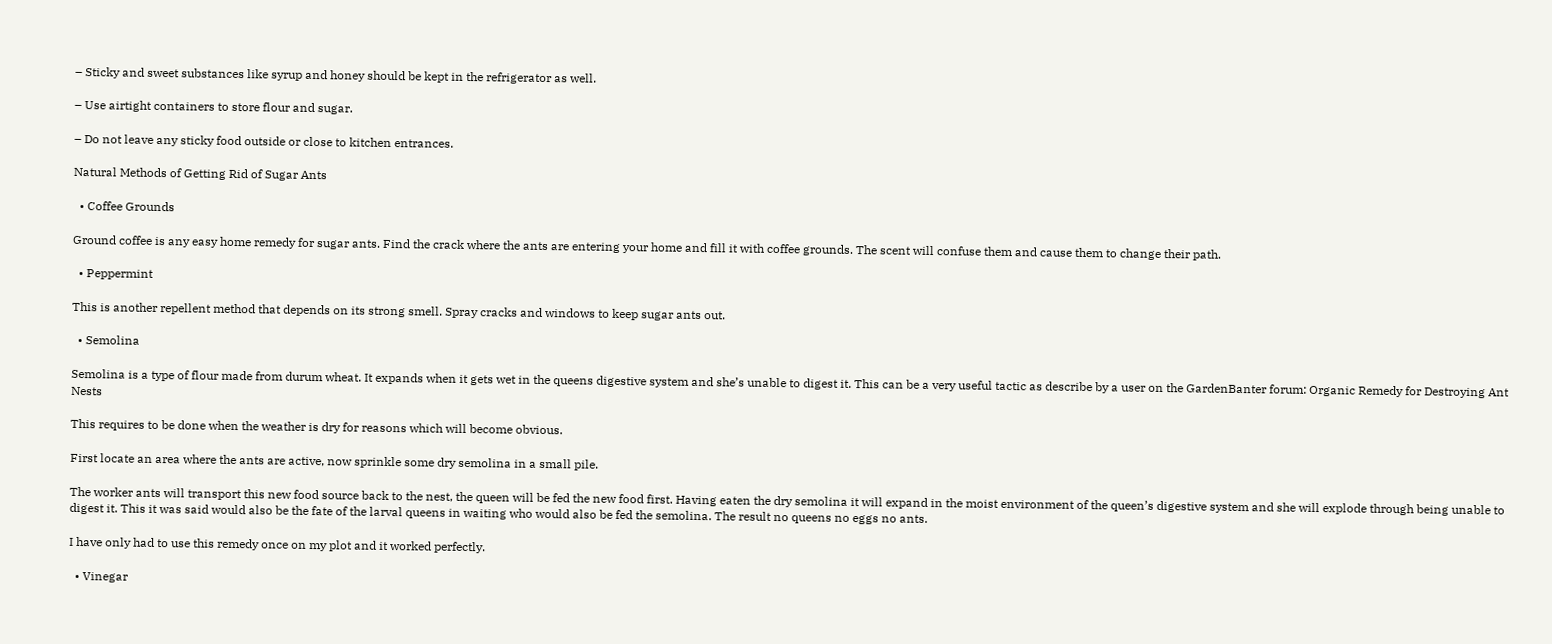– Sticky and sweet substances like syrup and honey should be kept in the refrigerator as well.

– Use airtight containers to store flour and sugar.

– Do not leave any sticky food outside or close to kitchen entrances.

Natural Methods of Getting Rid of Sugar Ants

  • Coffee Grounds

Ground coffee is any easy home remedy for sugar ants. Find the crack where the ants are entering your home and fill it with coffee grounds. The scent will confuse them and cause them to change their path.

  • Peppermint

This is another repellent method that depends on its strong smell. Spray cracks and windows to keep sugar ants out.

  • Semolina

Semolina is a type of flour made from durum wheat. It expands when it gets wet in the queens digestive system and she’s unable to digest it. This can be a very useful tactic as describe by a user on the GardenBanter forum: Organic Remedy for Destroying Ant Nests

This requires to be done when the weather is dry for reasons which will become obvious.

First locate an area where the ants are active, now sprinkle some dry semolina in a small pile.

The worker ants will transport this new food source back to the nest, the queen will be fed the new food first. Having eaten the dry semolina it will expand in the moist environment of the queen’s digestive system and she will explode through being unable to digest it. This it was said would also be the fate of the larval queens in waiting who would also be fed the semolina. The result no queens no eggs no ants.

I have only had to use this remedy once on my plot and it worked perfectly.

  • Vinegar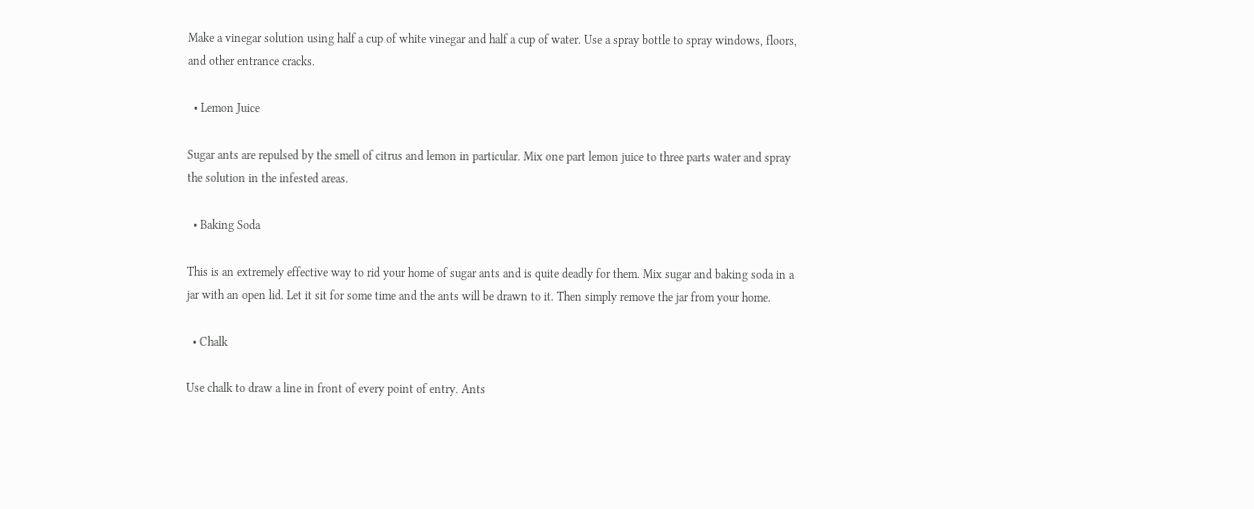Make a vinegar solution using half a cup of white vinegar and half a cup of water. Use a spray bottle to spray windows, floors, and other entrance cracks.

  • Lemon Juice

Sugar ants are repulsed by the smell of citrus and lemon in particular. Mix one part lemon juice to three parts water and spray the solution in the infested areas.

  • Baking Soda

This is an extremely effective way to rid your home of sugar ants and is quite deadly for them. Mix sugar and baking soda in a jar with an open lid. Let it sit for some time and the ants will be drawn to it. Then simply remove the jar from your home.

  • Chalk

Use chalk to draw a line in front of every point of entry. Ants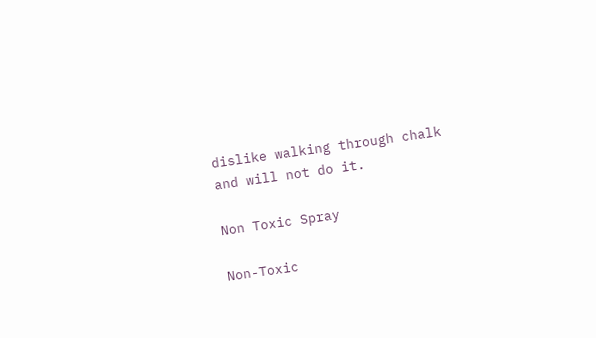dislike walking through chalk and will not do it.

Non Toxic Spray

Non-Toxic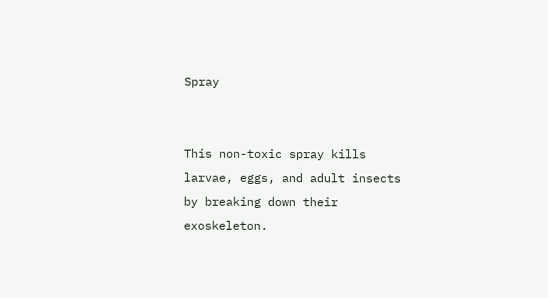Spray


This non-toxic spray kills larvae, eggs, and adult insects by breaking down their exoskeleton.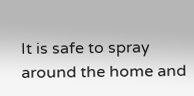It is safe to spray around the home and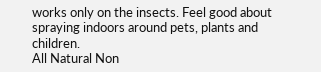works only on the insects. Feel good about spraying indoors around pets, plants and children.
All Natural Non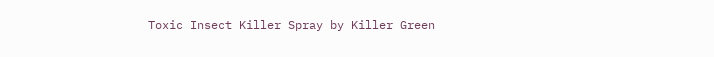Toxic Insect Killer Spray by Killer Green